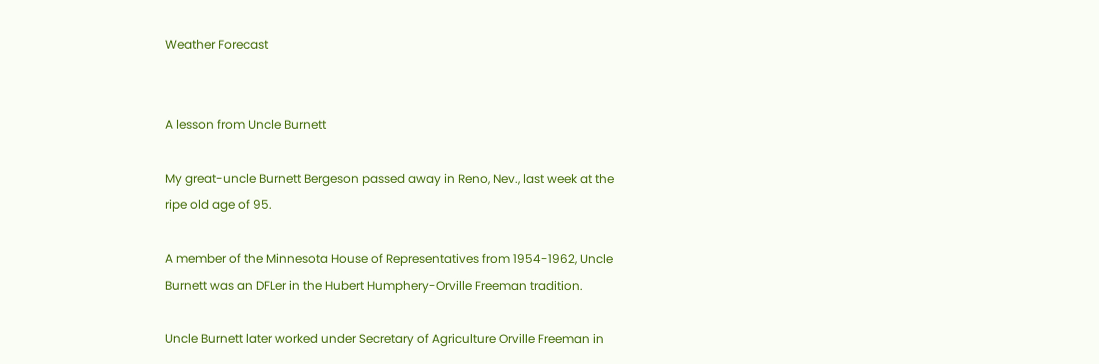Weather Forecast


A lesson from Uncle Burnett

My great-uncle Burnett Bergeson passed away in Reno, Nev., last week at the ripe old age of 95.

A member of the Minnesota House of Representatives from 1954-1962, Uncle Burnett was an DFLer in the Hubert Humphery-Orville Freeman tradition.

Uncle Burnett later worked under Secretary of Agriculture Orville Freeman in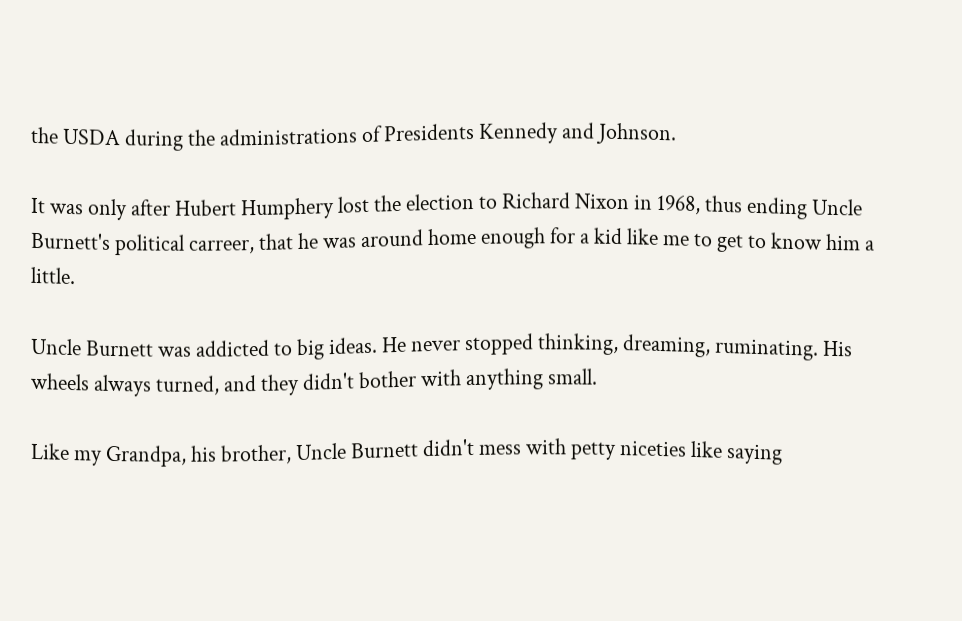the USDA during the administrations of Presidents Kennedy and Johnson.

It was only after Hubert Humphery lost the election to Richard Nixon in 1968, thus ending Uncle Burnett's political carreer, that he was around home enough for a kid like me to get to know him a little.

Uncle Burnett was addicted to big ideas. He never stopped thinking, dreaming, ruminating. His wheels always turned, and they didn't bother with anything small.

Like my Grandpa, his brother, Uncle Burnett didn't mess with petty niceties like saying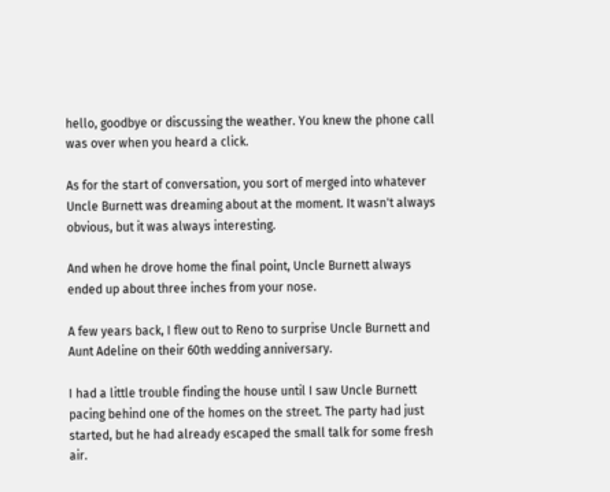hello, goodbye or discussing the weather. You knew the phone call was over when you heard a click.

As for the start of conversation, you sort of merged into whatever Uncle Burnett was dreaming about at the moment. It wasn't always obvious, but it was always interesting.

And when he drove home the final point, Uncle Burnett always ended up about three inches from your nose.

A few years back, I flew out to Reno to surprise Uncle Burnett and Aunt Adeline on their 60th wedding anniversary.

I had a little trouble finding the house until I saw Uncle Burnett pacing behind one of the homes on the street. The party had just started, but he had already escaped the small talk for some fresh air.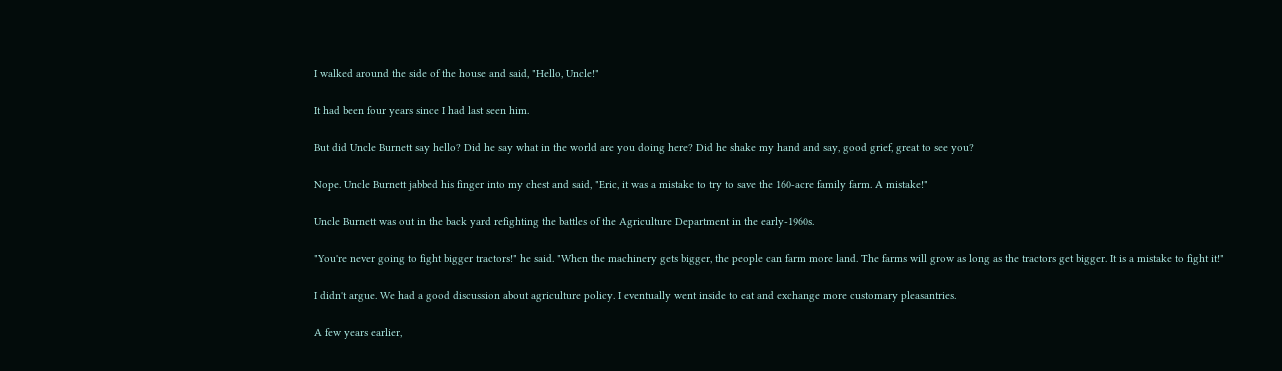I walked around the side of the house and said, "Hello, Uncle!"

It had been four years since I had last seen him.

But did Uncle Burnett say hello? Did he say what in the world are you doing here? Did he shake my hand and say, good grief, great to see you?

Nope. Uncle Burnett jabbed his finger into my chest and said, "Eric, it was a mistake to try to save the 160-acre family farm. A mistake!"

Uncle Burnett was out in the back yard refighting the battles of the Agriculture Department in the early-1960s.

"You're never going to fight bigger tractors!" he said. "When the machinery gets bigger, the people can farm more land. The farms will grow as long as the tractors get bigger. It is a mistake to fight it!"

I didn't argue. We had a good discussion about agriculture policy. I eventually went inside to eat and exchange more customary pleasantries.

A few years earlier,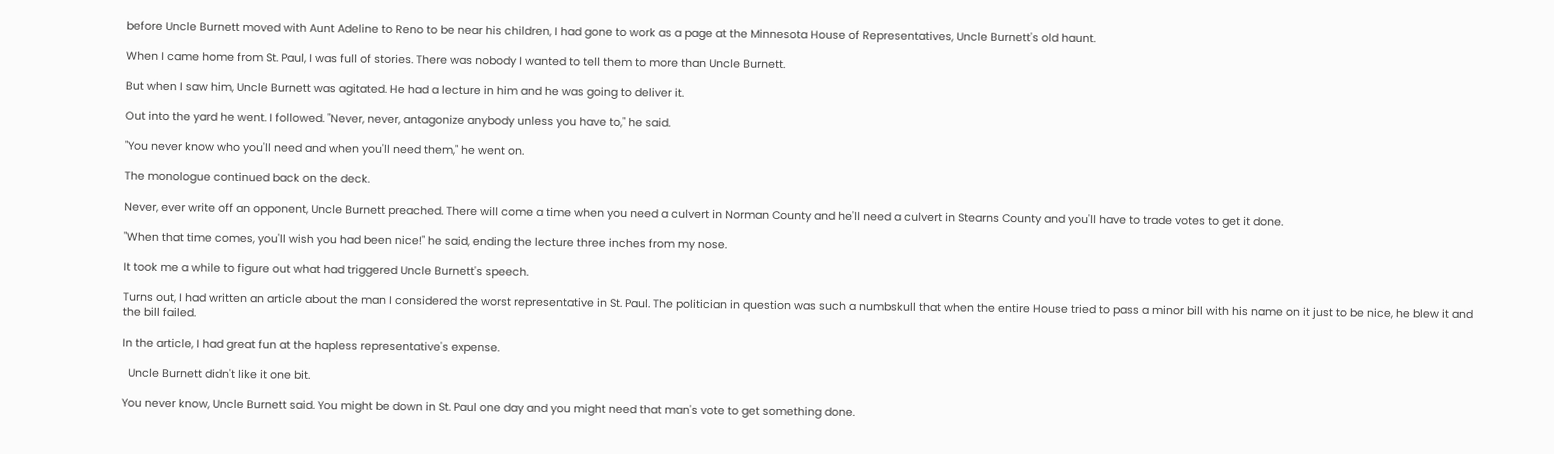before Uncle Burnett moved with Aunt Adeline to Reno to be near his children, I had gone to work as a page at the Minnesota House of Representatives, Uncle Burnett's old haunt.

When I came home from St. Paul, I was full of stories. There was nobody I wanted to tell them to more than Uncle Burnett.

But when I saw him, Uncle Burnett was agitated. He had a lecture in him and he was going to deliver it.

Out into the yard he went. I followed. "Never, never, antagonize anybody unless you have to," he said.

"You never know who you'll need and when you'll need them," he went on.

The monologue continued back on the deck.

Never, ever write off an opponent, Uncle Burnett preached. There will come a time when you need a culvert in Norman County and he'll need a culvert in Stearns County and you'll have to trade votes to get it done.

"When that time comes, you'll wish you had been nice!" he said, ending the lecture three inches from my nose.

It took me a while to figure out what had triggered Uncle Burnett's speech.

Turns out, I had written an article about the man I considered the worst representative in St. Paul. The politician in question was such a numbskull that when the entire House tried to pass a minor bill with his name on it just to be nice, he blew it and the bill failed.

In the article, I had great fun at the hapless representative's expense.

  Uncle Burnett didn't like it one bit.

You never know, Uncle Burnett said. You might be down in St. Paul one day and you might need that man's vote to get something done.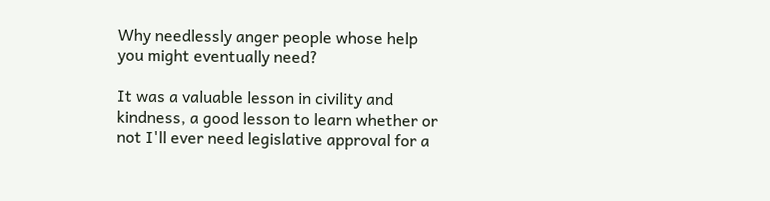Why needlessly anger people whose help you might eventually need?

It was a valuable lesson in civility and kindness, a good lesson to learn whether or not I'll ever need legislative approval for a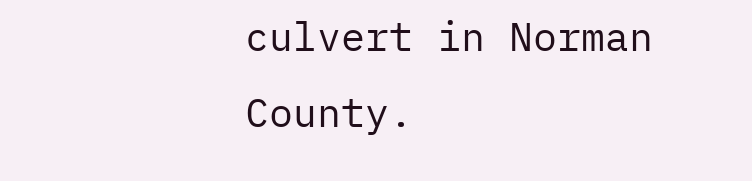culvert in Norman County.